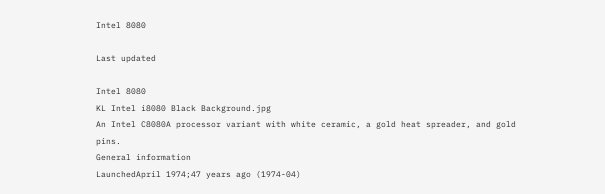Intel 8080

Last updated

Intel 8080
KL Intel i8080 Black Background.jpg
An Intel C8080A processor variant with white ceramic, a gold heat spreader, and gold pins.
General information
LaunchedApril 1974;47 years ago (1974-04)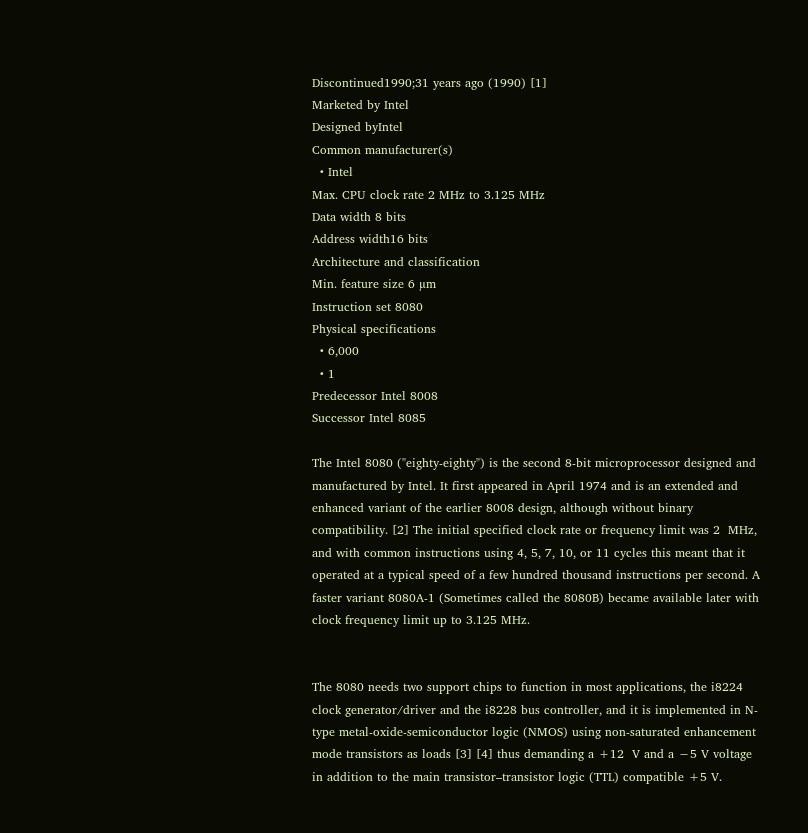Discontinued1990;31 years ago (1990) [1]
Marketed by Intel
Designed byIntel
Common manufacturer(s)
  • Intel
Max. CPU clock rate 2 MHz to 3.125 MHz
Data width 8 bits
Address width16 bits
Architecture and classification
Min. feature size 6 µm
Instruction set 8080
Physical specifications
  • 6,000
  • 1
Predecessor Intel 8008
Successor Intel 8085

The Intel 8080 ("eighty-eighty") is the second 8-bit microprocessor designed and manufactured by Intel. It first appeared in April 1974 and is an extended and enhanced variant of the earlier 8008 design, although without binary compatibility. [2] The initial specified clock rate or frequency limit was 2  MHz, and with common instructions using 4, 5, 7, 10, or 11 cycles this meant that it operated at a typical speed of a few hundred thousand instructions per second. A faster variant 8080A-1 (Sometimes called the 8080B) became available later with clock frequency limit up to 3.125 MHz.


The 8080 needs two support chips to function in most applications, the i8224 clock generator/driver and the i8228 bus controller, and it is implemented in N-type metal-oxide-semiconductor logic (NMOS) using non-saturated enhancement mode transistors as loads [3] [4] thus demanding a +12  V and a −5 V voltage in addition to the main transistor–transistor logic (TTL) compatible +5 V.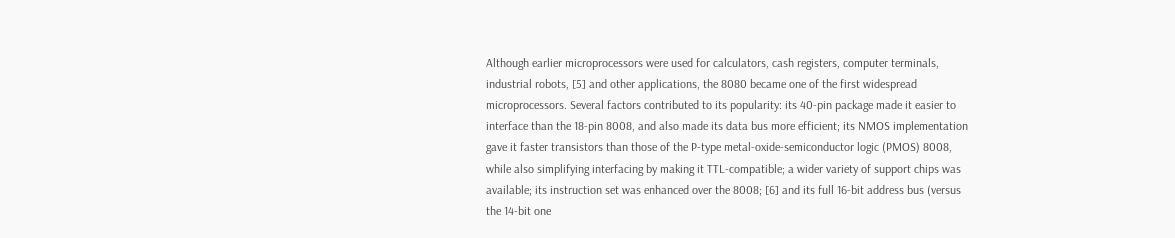Although earlier microprocessors were used for calculators, cash registers, computer terminals, industrial robots, [5] and other applications, the 8080 became one of the first widespread microprocessors. Several factors contributed to its popularity: its 40-pin package made it easier to interface than the 18-pin 8008, and also made its data bus more efficient; its NMOS implementation gave it faster transistors than those of the P-type metal-oxide-semiconductor logic (PMOS) 8008, while also simplifying interfacing by making it TTL-compatible; a wider variety of support chips was available; its instruction set was enhanced over the 8008; [6] and its full 16-bit address bus (versus the 14-bit one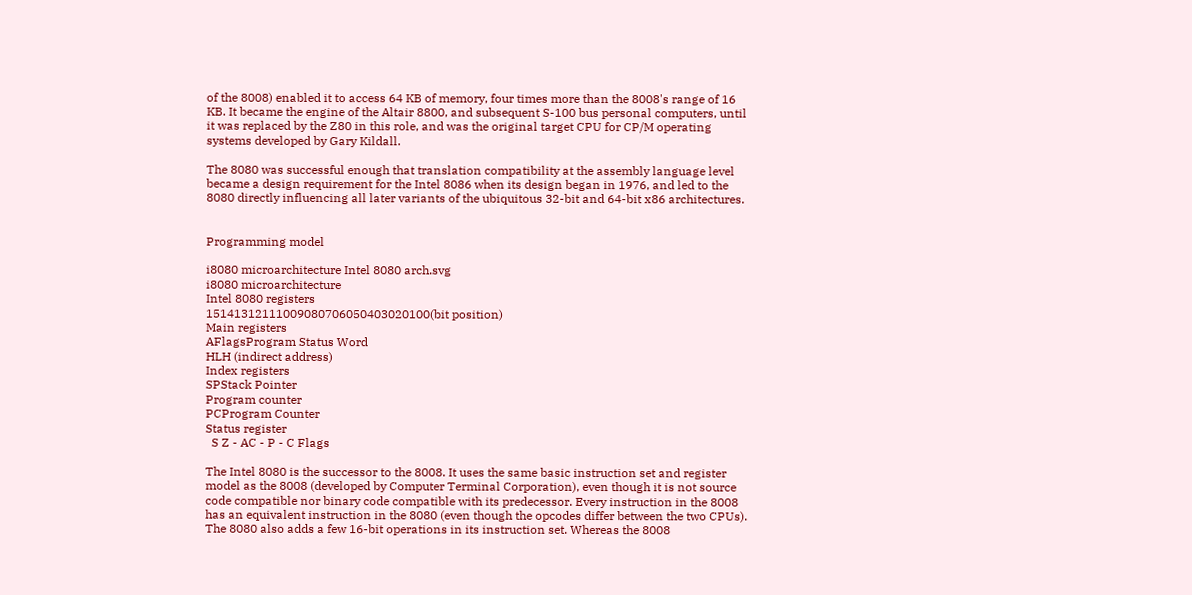of the 8008) enabled it to access 64 KB of memory, four times more than the 8008's range of 16 KB. It became the engine of the Altair 8800, and subsequent S-100 bus personal computers, until it was replaced by the Z80 in this role, and was the original target CPU for CP/M operating systems developed by Gary Kildall.

The 8080 was successful enough that translation compatibility at the assembly language level became a design requirement for the Intel 8086 when its design began in 1976, and led to the 8080 directly influencing all later variants of the ubiquitous 32-bit and 64-bit x86 architectures.


Programming model

i8080 microarchitecture Intel 8080 arch.svg
i8080 microarchitecture
Intel 8080 registers
15141312111009080706050403020100(bit position)
Main registers
AFlagsProgram Status Word
HLH (indirect address)
Index registers
SPStack Pointer
Program counter
PCProgram Counter
Status register
  S Z - AC - P - C Flags

The Intel 8080 is the successor to the 8008. It uses the same basic instruction set and register model as the 8008 (developed by Computer Terminal Corporation), even though it is not source code compatible nor binary code compatible with its predecessor. Every instruction in the 8008 has an equivalent instruction in the 8080 (even though the opcodes differ between the two CPUs). The 8080 also adds a few 16-bit operations in its instruction set. Whereas the 8008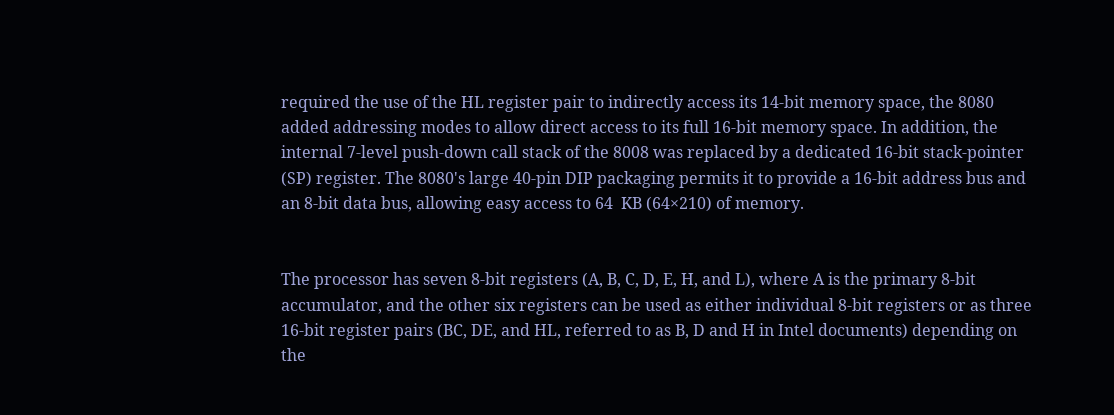required the use of the HL register pair to indirectly access its 14-bit memory space, the 8080 added addressing modes to allow direct access to its full 16-bit memory space. In addition, the internal 7-level push-down call stack of the 8008 was replaced by a dedicated 16-bit stack-pointer (SP) register. The 8080's large 40-pin DIP packaging permits it to provide a 16-bit address bus and an 8-bit data bus, allowing easy access to 64  KB (64×210) of memory.


The processor has seven 8-bit registers (A, B, C, D, E, H, and L), where A is the primary 8-bit accumulator, and the other six registers can be used as either individual 8-bit registers or as three 16-bit register pairs (BC, DE, and HL, referred to as B, D and H in Intel documents) depending on the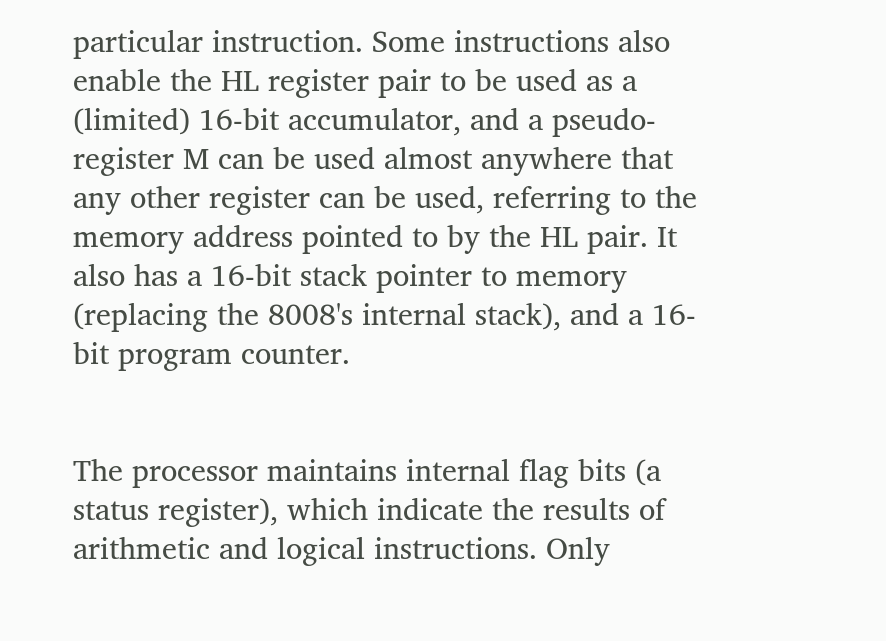particular instruction. Some instructions also enable the HL register pair to be used as a (limited) 16-bit accumulator, and a pseudo-register M can be used almost anywhere that any other register can be used, referring to the memory address pointed to by the HL pair. It also has a 16-bit stack pointer to memory (replacing the 8008's internal stack), and a 16-bit program counter.


The processor maintains internal flag bits (a status register), which indicate the results of arithmetic and logical instructions. Only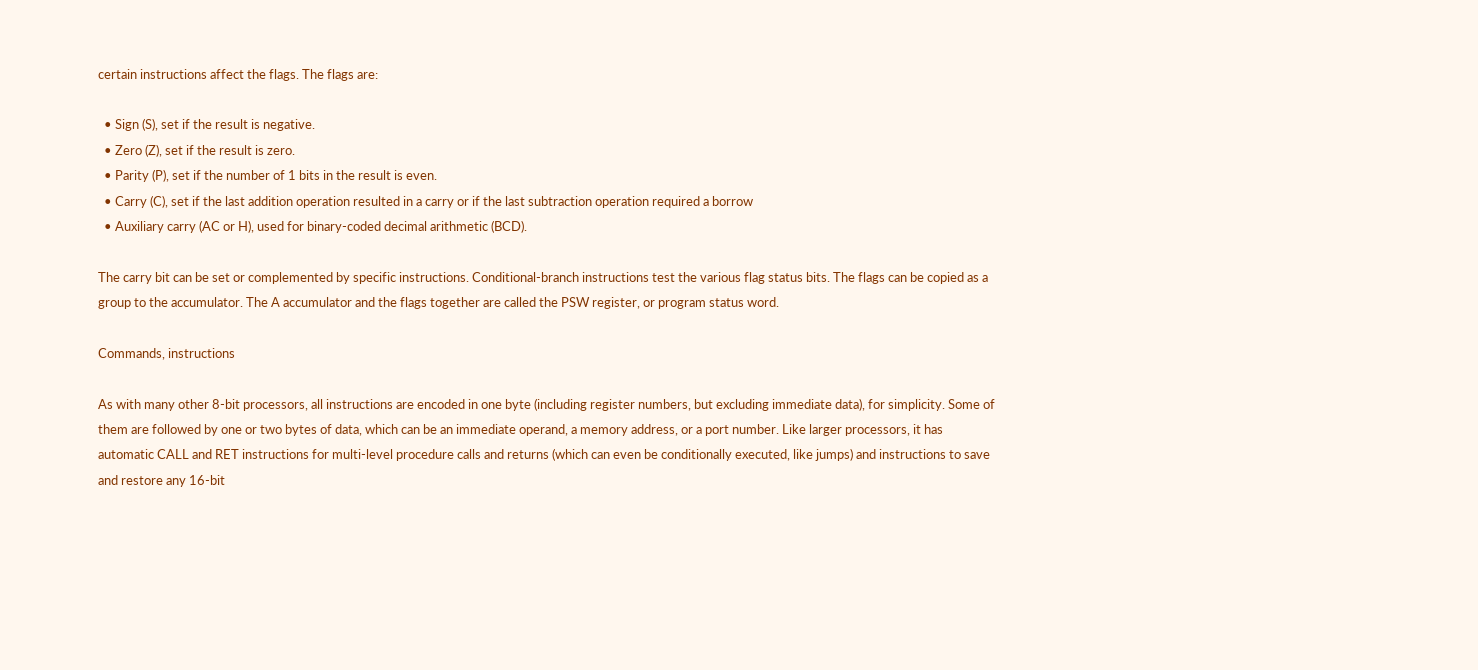certain instructions affect the flags. The flags are:

  • Sign (S), set if the result is negative.
  • Zero (Z), set if the result is zero.
  • Parity (P), set if the number of 1 bits in the result is even.
  • Carry (C), set if the last addition operation resulted in a carry or if the last subtraction operation required a borrow
  • Auxiliary carry (AC or H), used for binary-coded decimal arithmetic (BCD).

The carry bit can be set or complemented by specific instructions. Conditional-branch instructions test the various flag status bits. The flags can be copied as a group to the accumulator. The A accumulator and the flags together are called the PSW register, or program status word.

Commands, instructions

As with many other 8-bit processors, all instructions are encoded in one byte (including register numbers, but excluding immediate data), for simplicity. Some of them are followed by one or two bytes of data, which can be an immediate operand, a memory address, or a port number. Like larger processors, it has automatic CALL and RET instructions for multi-level procedure calls and returns (which can even be conditionally executed, like jumps) and instructions to save and restore any 16-bit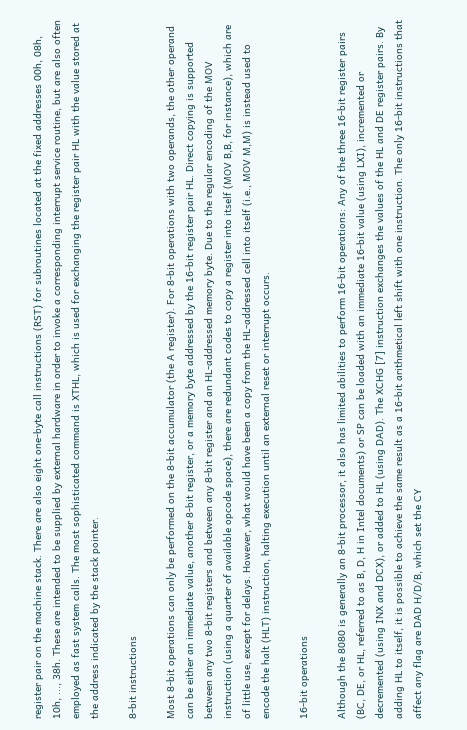register pair on the machine stack. There are also eight one-byte call instructions (RST) for subroutines located at the fixed addresses 00h, 08h, 10h, ..., 38h. These are intended to be supplied by external hardware in order to invoke a corresponding interrupt service routine, but are also often employed as fast system calls. The most sophisticated command is XTHL, which is used for exchanging the register pair HL with the value stored at the address indicated by the stack pointer.

8-bit instructions

Most 8-bit operations can only be performed on the 8-bit accumulator (the A register). For 8-bit operations with two operands, the other operand can be either an immediate value, another 8-bit register, or a memory byte addressed by the 16-bit register pair HL. Direct copying is supported between any two 8-bit registers and between any 8-bit register and an HL-addressed memory byte. Due to the regular encoding of the MOV instruction (using a quarter of available opcode space), there are redundant codes to copy a register into itself (MOV B,B, for instance), which are of little use, except for delays. However, what would have been a copy from the HL-addressed cell into itself (i.e., MOV M,M) is instead used to encode the halt (HLT) instruction, halting execution until an external reset or interrupt occurs.

16-bit operations

Although the 8080 is generally an 8-bit processor, it also has limited abilities to perform 16-bit operations: Any of the three 16-bit register pairs (BC, DE, or HL, referred to as B, D, H in Intel documents) or SP can be loaded with an immediate 16-bit value (using LXI), incremented or decremented (using INX and DCX), or added to HL (using DAD). The XCHG [7] instruction exchanges the values of the HL and DE register pairs. By adding HL to itself, it is possible to achieve the same result as a 16-bit arithmetical left shift with one instruction. The only 16-bit instructions that affect any flag are DAD H/D/B, which set the CY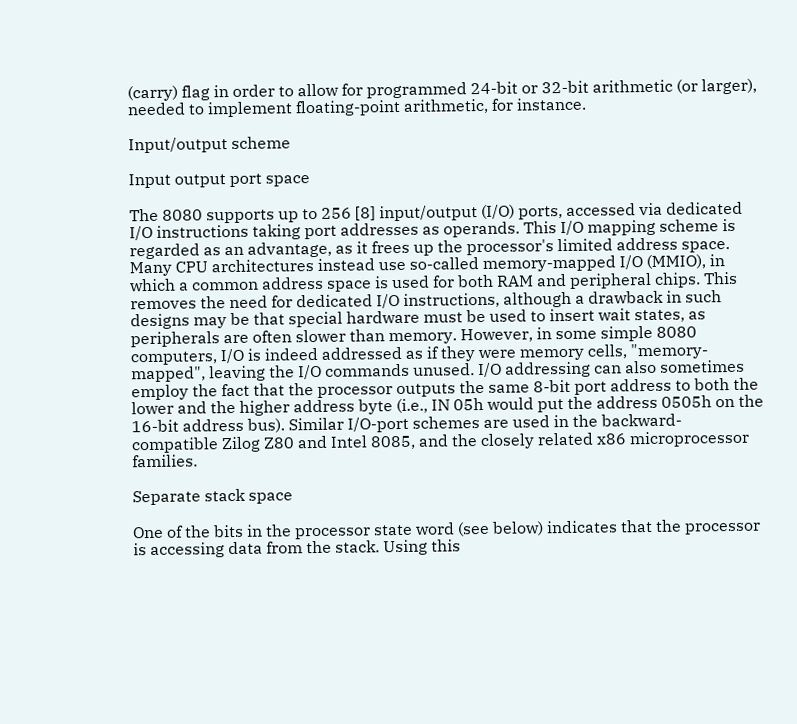(carry) flag in order to allow for programmed 24-bit or 32-bit arithmetic (or larger), needed to implement floating-point arithmetic, for instance.

Input/output scheme

Input output port space

The 8080 supports up to 256 [8] input/output (I/O) ports, accessed via dedicated I/O instructions taking port addresses as operands. This I/O mapping scheme is regarded as an advantage, as it frees up the processor's limited address space. Many CPU architectures instead use so-called memory-mapped I/O (MMIO), in which a common address space is used for both RAM and peripheral chips. This removes the need for dedicated I/O instructions, although a drawback in such designs may be that special hardware must be used to insert wait states, as peripherals are often slower than memory. However, in some simple 8080 computers, I/O is indeed addressed as if they were memory cells, "memory-mapped", leaving the I/O commands unused. I/O addressing can also sometimes employ the fact that the processor outputs the same 8-bit port address to both the lower and the higher address byte (i.e., IN 05h would put the address 0505h on the 16-bit address bus). Similar I/O-port schemes are used in the backward-compatible Zilog Z80 and Intel 8085, and the closely related x86 microprocessor families.

Separate stack space

One of the bits in the processor state word (see below) indicates that the processor is accessing data from the stack. Using this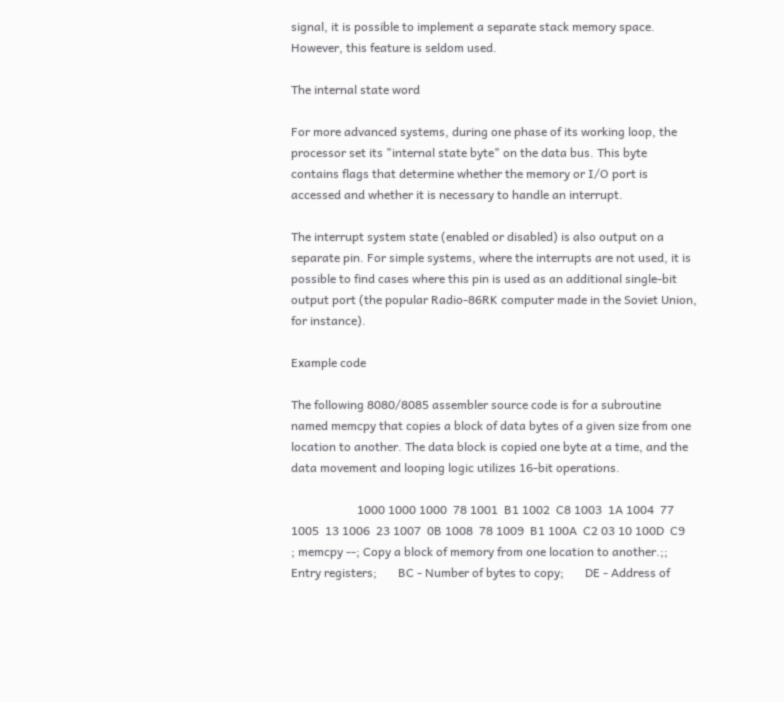signal, it is possible to implement a separate stack memory space. However, this feature is seldom used.

The internal state word

For more advanced systems, during one phase of its working loop, the processor set its "internal state byte" on the data bus. This byte contains flags that determine whether the memory or I/O port is accessed and whether it is necessary to handle an interrupt.

The interrupt system state (enabled or disabled) is also output on a separate pin. For simple systems, where the interrupts are not used, it is possible to find cases where this pin is used as an additional single-bit output port (the popular Radio-86RK computer made in the Soviet Union, for instance).

Example code

The following 8080/8085 assembler source code is for a subroutine named memcpy that copies a block of data bytes of a given size from one location to another. The data block is copied one byte at a time, and the data movement and looping logic utilizes 16-bit operations.

                      1000 1000 1000  78 1001  B1 1002  C8 1003  1A 1004  77 1005  13 1006  23 1007  0B 1008  78 1009  B1 100A  C2 03 10 100D  C9
; memcpy --; Copy a block of memory from one location to another.;; Entry registers;       BC - Number of bytes to copy;       DE - Address of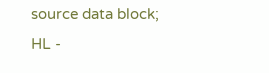source data block;       HL -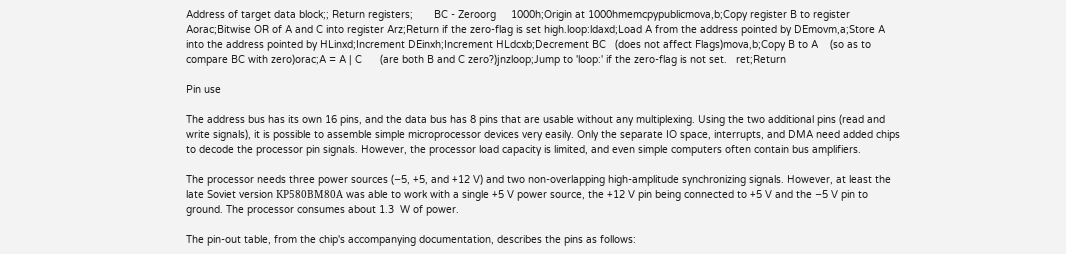Address of target data block;; Return registers;       BC - Zeroorg     1000h;Origin at 1000hmemcpypublicmova,b;Copy register B to register Aorac;Bitwise OR of A and C into register Arz;Return if the zero-flag is set high.loop:ldaxd;Load A from the address pointed by DEmovm,a;Store A into the address pointed by HLinxd;Increment DEinxh;Increment HLdcxb;Decrement BC   (does not affect Flags)mova,b;Copy B to A    (so as to compare BC with zero)orac;A = A | C      (are both B and C zero?)jnzloop;Jump to 'loop:' if the zero-flag is not set.   ret;Return

Pin use

The address bus has its own 16 pins, and the data bus has 8 pins that are usable without any multiplexing. Using the two additional pins (read and write signals), it is possible to assemble simple microprocessor devices very easily. Only the separate IO space, interrupts, and DMA need added chips to decode the processor pin signals. However, the processor load capacity is limited, and even simple computers often contain bus amplifiers.

The processor needs three power sources (−5, +5, and +12 V) and two non-overlapping high-amplitude synchronizing signals. However, at least the late Soviet version КР580ВМ80А was able to work with a single +5 V power source, the +12 V pin being connected to +5 V and the −5 V pin to ground. The processor consumes about 1.3  W of power.

The pin-out table, from the chip's accompanying documentation, describes the pins as follows: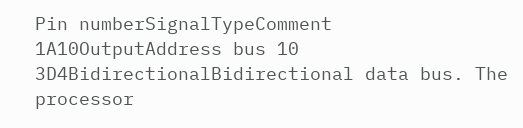Pin numberSignalTypeComment
1A10OutputAddress bus 10
3D4BidirectionalBidirectional data bus. The processor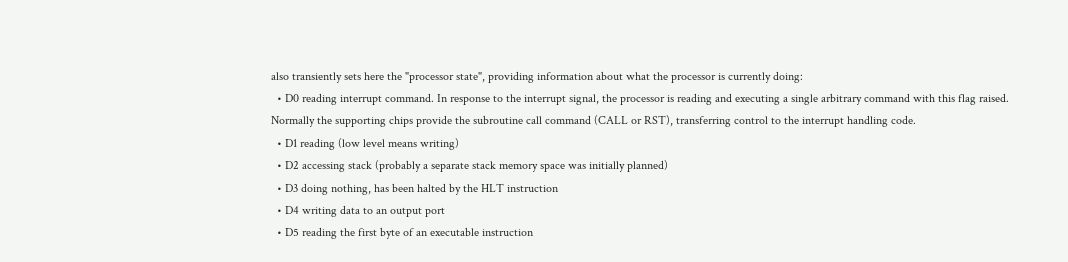also transiently sets here the "processor state", providing information about what the processor is currently doing:
  • D0 reading interrupt command. In response to the interrupt signal, the processor is reading and executing a single arbitrary command with this flag raised. Normally the supporting chips provide the subroutine call command (CALL or RST), transferring control to the interrupt handling code.
  • D1 reading (low level means writing)
  • D2 accessing stack (probably a separate stack memory space was initially planned)
  • D3 doing nothing, has been halted by the HLT instruction
  • D4 writing data to an output port
  • D5 reading the first byte of an executable instruction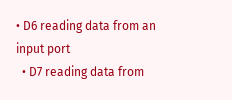• D6 reading data from an input port
  • D7 reading data from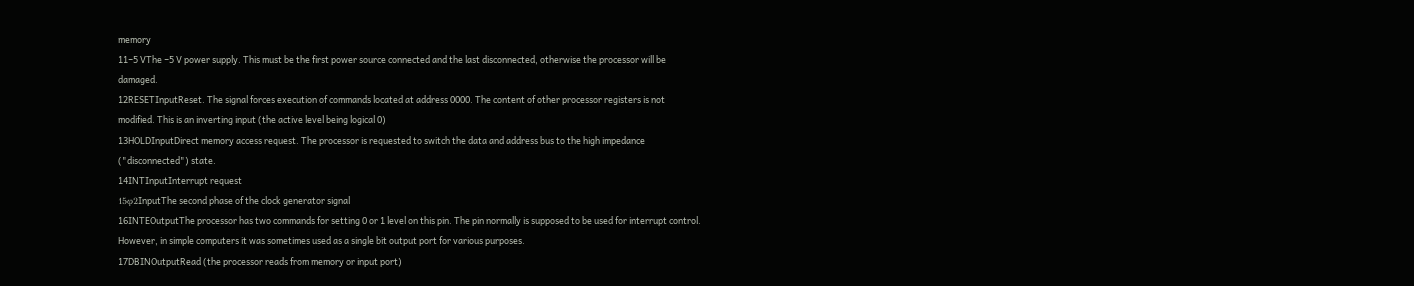memory
11−5 VThe −5 V power supply. This must be the first power source connected and the last disconnected, otherwise the processor will be damaged.
12RESETInputReset. The signal forces execution of commands located at address 0000. The content of other processor registers is not modified. This is an inverting input (the active level being logical 0)
13HOLDInputDirect memory access request. The processor is requested to switch the data and address bus to the high impedance ("disconnected") state.
14INTInputInterrupt request
15φ2InputThe second phase of the clock generator signal
16INTEOutputThe processor has two commands for setting 0 or 1 level on this pin. The pin normally is supposed to be used for interrupt control. However, in simple computers it was sometimes used as a single bit output port for various purposes.
17DBINOutputRead (the processor reads from memory or input port)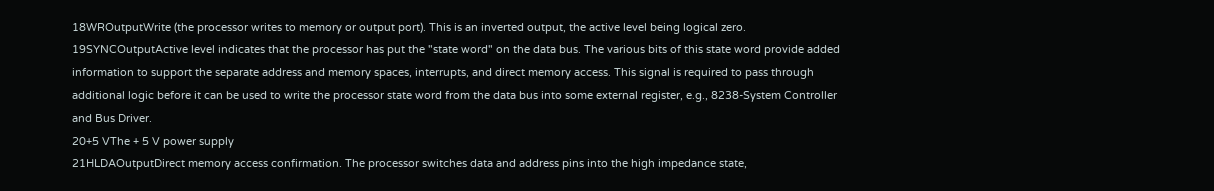18WROutputWrite (the processor writes to memory or output port). This is an inverted output, the active level being logical zero.
19SYNCOutputActive level indicates that the processor has put the "state word" on the data bus. The various bits of this state word provide added information to support the separate address and memory spaces, interrupts, and direct memory access. This signal is required to pass through additional logic before it can be used to write the processor state word from the data bus into some external register, e.g., 8238-System Controller and Bus Driver.
20+5 VThe + 5 V power supply
21HLDAOutputDirect memory access confirmation. The processor switches data and address pins into the high impedance state,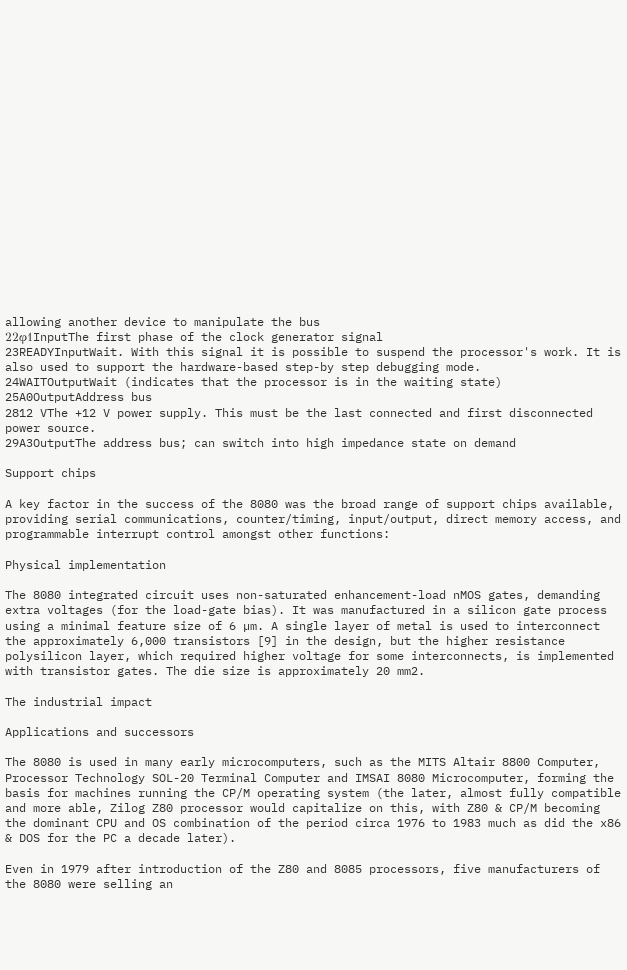allowing another device to manipulate the bus
22φ1InputThe first phase of the clock generator signal
23READYInputWait. With this signal it is possible to suspend the processor's work. It is also used to support the hardware-based step-by step debugging mode.
24WAITOutputWait (indicates that the processor is in the waiting state)
25A0OutputAddress bus
2812 VThe +12 V power supply. This must be the last connected and first disconnected power source.
29A3OutputThe address bus; can switch into high impedance state on demand

Support chips

A key factor in the success of the 8080 was the broad range of support chips available, providing serial communications, counter/timing, input/output, direct memory access, and programmable interrupt control amongst other functions:

Physical implementation

The 8080 integrated circuit uses non-saturated enhancement-load nMOS gates, demanding extra voltages (for the load-gate bias). It was manufactured in a silicon gate process using a minimal feature size of 6 µm. A single layer of metal is used to interconnect the approximately 6,000 transistors [9] in the design, but the higher resistance polysilicon layer, which required higher voltage for some interconnects, is implemented with transistor gates. The die size is approximately 20 mm2.

The industrial impact

Applications and successors

The 8080 is used in many early microcomputers, such as the MITS Altair 8800 Computer, Processor Technology SOL-20 Terminal Computer and IMSAI 8080 Microcomputer, forming the basis for machines running the CP/M operating system (the later, almost fully compatible and more able, Zilog Z80 processor would capitalize on this, with Z80 & CP/M becoming the dominant CPU and OS combination of the period circa 1976 to 1983 much as did the x86 & DOS for the PC a decade later).

Even in 1979 after introduction of the Z80 and 8085 processors, five manufacturers of the 8080 were selling an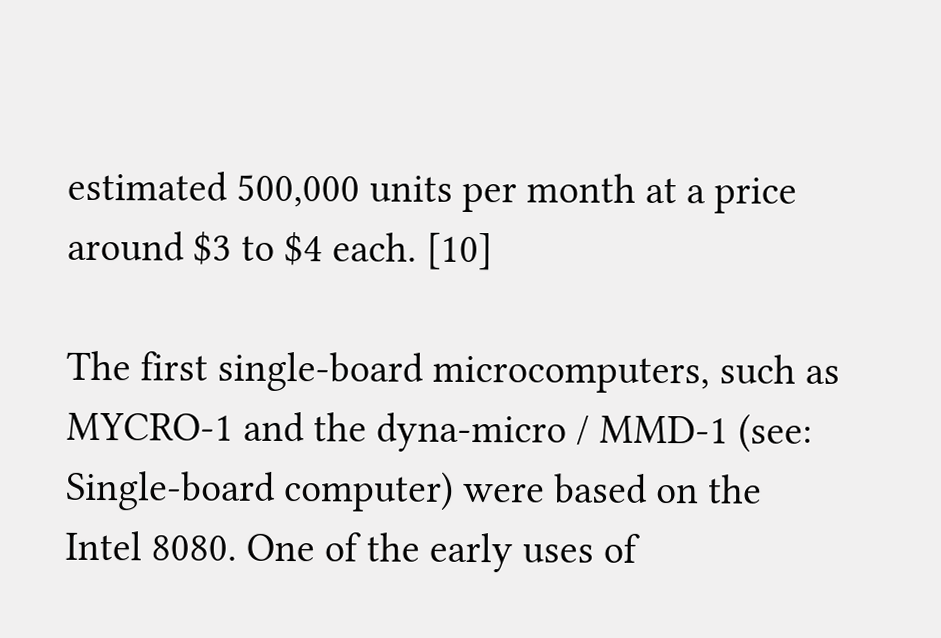estimated 500,000 units per month at a price around $3 to $4 each. [10]

The first single-board microcomputers, such as MYCRO-1 and the dyna-micro / MMD-1 (see: Single-board computer) were based on the Intel 8080. One of the early uses of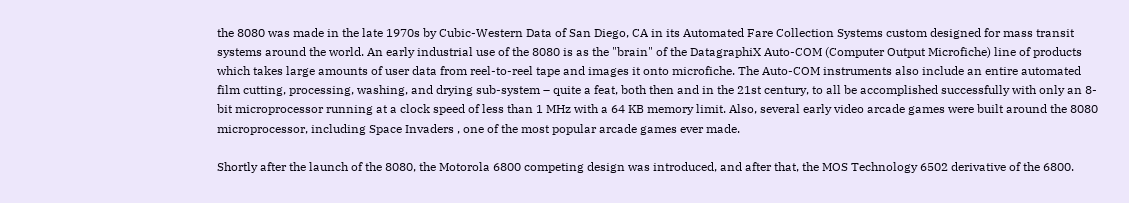the 8080 was made in the late 1970s by Cubic-Western Data of San Diego, CA in its Automated Fare Collection Systems custom designed for mass transit systems around the world. An early industrial use of the 8080 is as the "brain" of the DatagraphiX Auto-COM (Computer Output Microfiche) line of products which takes large amounts of user data from reel-to-reel tape and images it onto microfiche. The Auto-COM instruments also include an entire automated film cutting, processing, washing, and drying sub-system – quite a feat, both then and in the 21st century, to all be accomplished successfully with only an 8-bit microprocessor running at a clock speed of less than 1 MHz with a 64 KB memory limit. Also, several early video arcade games were built around the 8080 microprocessor, including Space Invaders , one of the most popular arcade games ever made.

Shortly after the launch of the 8080, the Motorola 6800 competing design was introduced, and after that, the MOS Technology 6502 derivative of the 6800.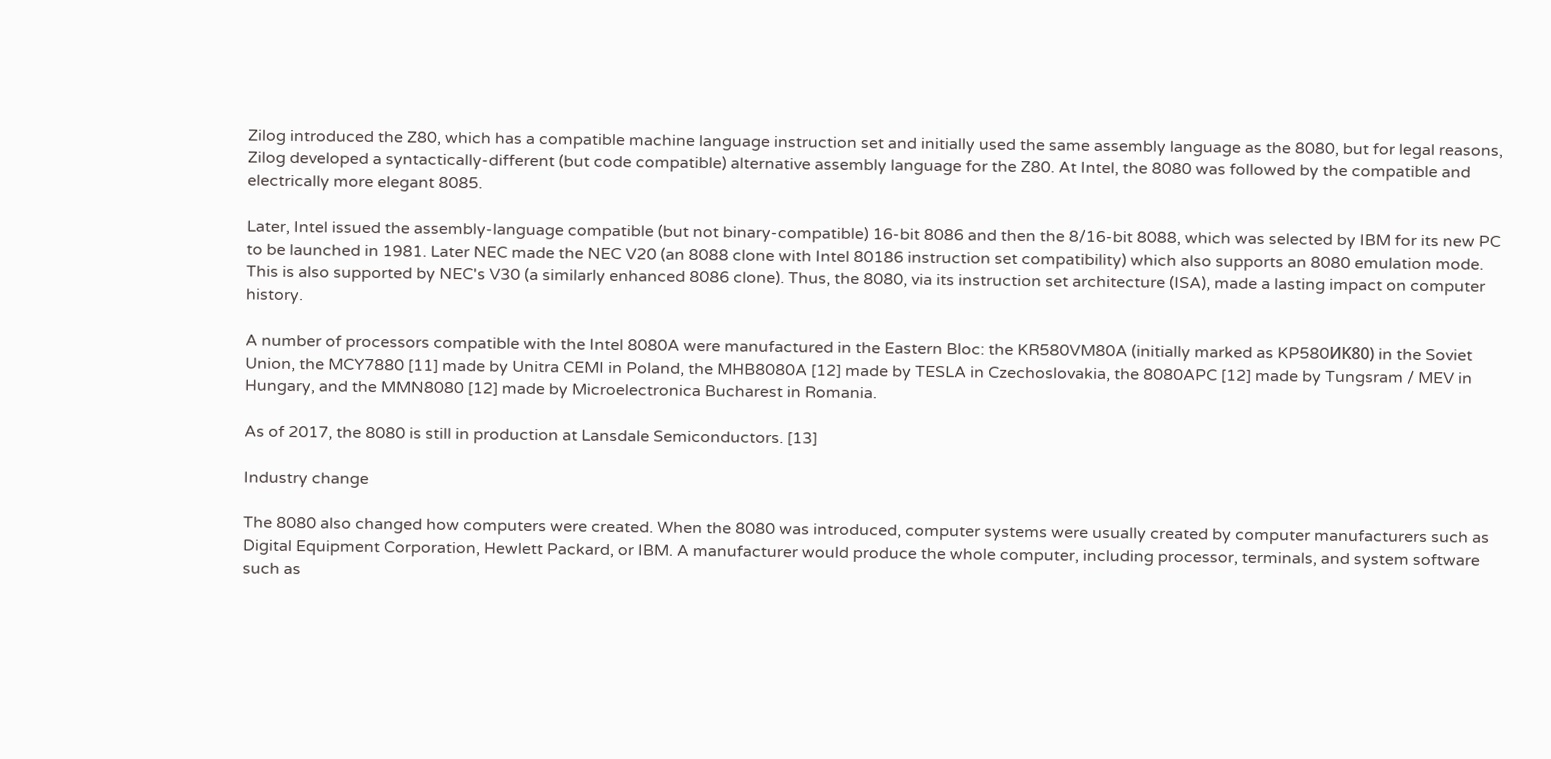Zilog introduced the Z80, which has a compatible machine language instruction set and initially used the same assembly language as the 8080, but for legal reasons, Zilog developed a syntactically-different (but code compatible) alternative assembly language for the Z80. At Intel, the 8080 was followed by the compatible and electrically more elegant 8085.

Later, Intel issued the assembly-language compatible (but not binary-compatible) 16-bit 8086 and then the 8/16-bit 8088, which was selected by IBM for its new PC to be launched in 1981. Later NEC made the NEC V20 (an 8088 clone with Intel 80186 instruction set compatibility) which also supports an 8080 emulation mode. This is also supported by NEC's V30 (a similarly enhanced 8086 clone). Thus, the 8080, via its instruction set architecture (ISA), made a lasting impact on computer history.

A number of processors compatible with the Intel 8080A were manufactured in the Eastern Bloc: the KR580VM80A (initially marked as KP580ИK80) in the Soviet Union, the MCY7880 [11] made by Unitra CEMI in Poland, the MHB8080A [12] made by TESLA in Czechoslovakia, the 8080APC [12] made by Tungsram / MEV in Hungary, and the MMN8080 [12] made by Microelectronica Bucharest in Romania.

As of 2017, the 8080 is still in production at Lansdale Semiconductors. [13]

Industry change

The 8080 also changed how computers were created. When the 8080 was introduced, computer systems were usually created by computer manufacturers such as Digital Equipment Corporation, Hewlett Packard, or IBM. A manufacturer would produce the whole computer, including processor, terminals, and system software such as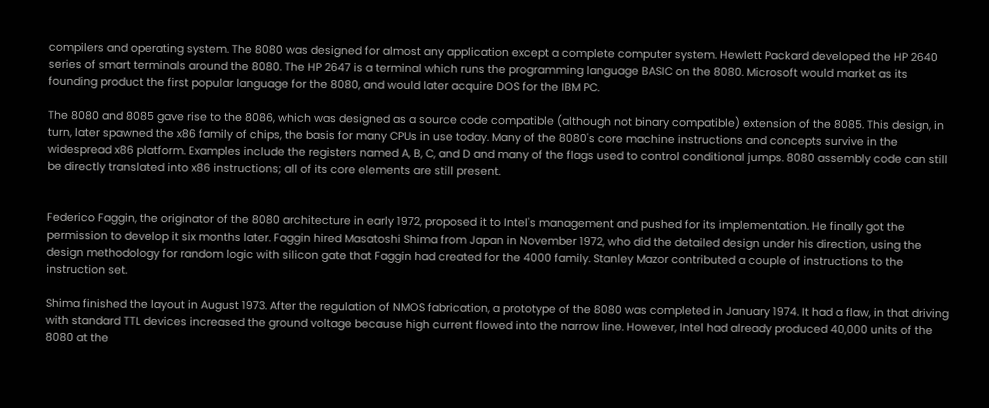compilers and operating system. The 8080 was designed for almost any application except a complete computer system. Hewlett Packard developed the HP 2640 series of smart terminals around the 8080. The HP 2647 is a terminal which runs the programming language BASIC on the 8080. Microsoft would market as its founding product the first popular language for the 8080, and would later acquire DOS for the IBM PC.

The 8080 and 8085 gave rise to the 8086, which was designed as a source code compatible (although not binary compatible) extension of the 8085. This design, in turn, later spawned the x86 family of chips, the basis for many CPUs in use today. Many of the 8080's core machine instructions and concepts survive in the widespread x86 platform. Examples include the registers named A, B, C, and D and many of the flags used to control conditional jumps. 8080 assembly code can still be directly translated into x86 instructions; all of its core elements are still present.


Federico Faggin, the originator of the 8080 architecture in early 1972, proposed it to Intel's management and pushed for its implementation. He finally got the permission to develop it six months later. Faggin hired Masatoshi Shima from Japan in November 1972, who did the detailed design under his direction, using the design methodology for random logic with silicon gate that Faggin had created for the 4000 family. Stanley Mazor contributed a couple of instructions to the instruction set.

Shima finished the layout in August 1973. After the regulation of NMOS fabrication, a prototype of the 8080 was completed in January 1974. It had a flaw, in that driving with standard TTL devices increased the ground voltage because high current flowed into the narrow line. However, Intel had already produced 40,000 units of the 8080 at the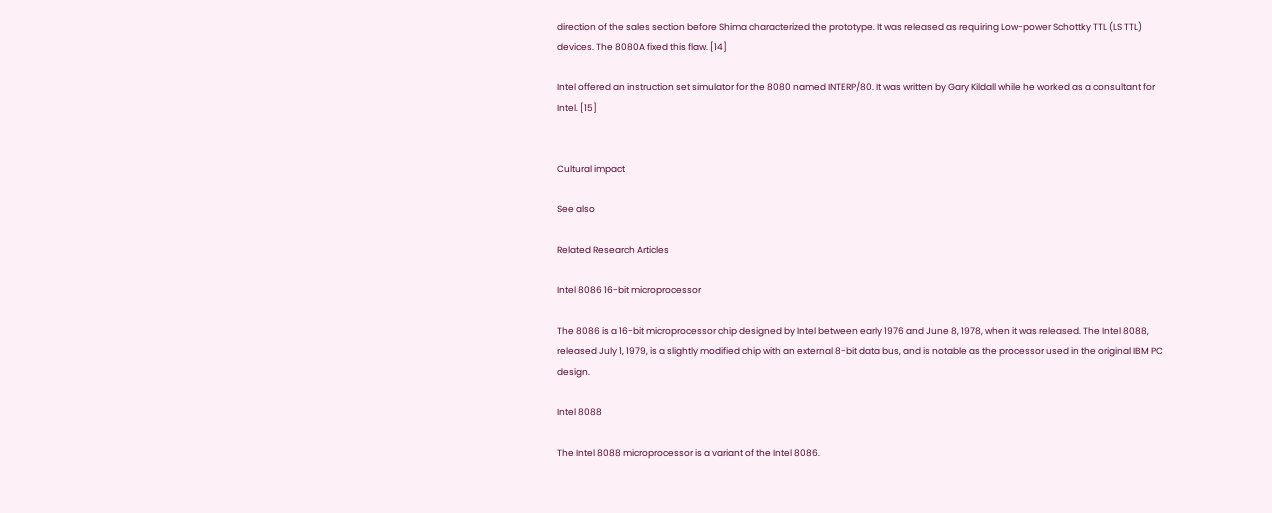direction of the sales section before Shima characterized the prototype. It was released as requiring Low-power Schottky TTL (LS TTL) devices. The 8080A fixed this flaw. [14]

Intel offered an instruction set simulator for the 8080 named INTERP/80. It was written by Gary Kildall while he worked as a consultant for Intel. [15]


Cultural impact

See also

Related Research Articles

Intel 8086 16-bit microprocessor

The 8086 is a 16-bit microprocessor chip designed by Intel between early 1976 and June 8, 1978, when it was released. The Intel 8088, released July 1, 1979, is a slightly modified chip with an external 8-bit data bus, and is notable as the processor used in the original IBM PC design.

Intel 8088

The Intel 8088 microprocessor is a variant of the Intel 8086.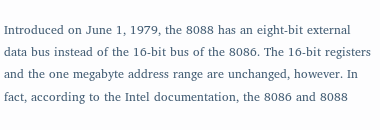Introduced on June 1, 1979, the 8088 has an eight-bit external data bus instead of the 16-bit bus of the 8086. The 16-bit registers and the one megabyte address range are unchanged, however. In fact, according to the Intel documentation, the 8086 and 8088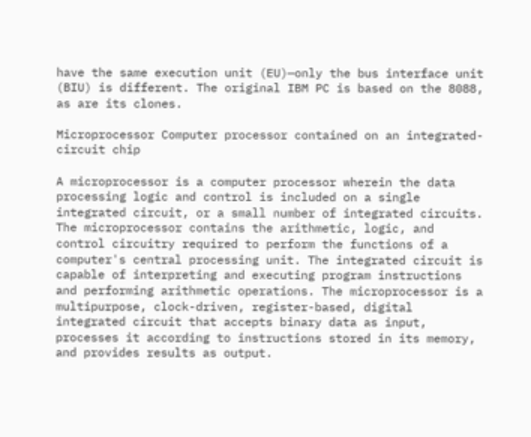have the same execution unit (EU)—only the bus interface unit (BIU) is different. The original IBM PC is based on the 8088, as are its clones.

Microprocessor Computer processor contained on an integrated-circuit chip

A microprocessor is a computer processor wherein the data processing logic and control is included on a single integrated circuit, or a small number of integrated circuits. The microprocessor contains the arithmetic, logic, and control circuitry required to perform the functions of a computer's central processing unit. The integrated circuit is capable of interpreting and executing program instructions and performing arithmetic operations. The microprocessor is a multipurpose, clock-driven, register-based, digital integrated circuit that accepts binary data as input, processes it according to instructions stored in its memory, and provides results as output.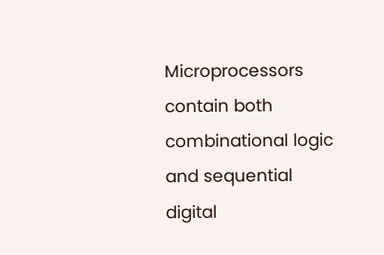Microprocessors contain both combinational logic and sequential digital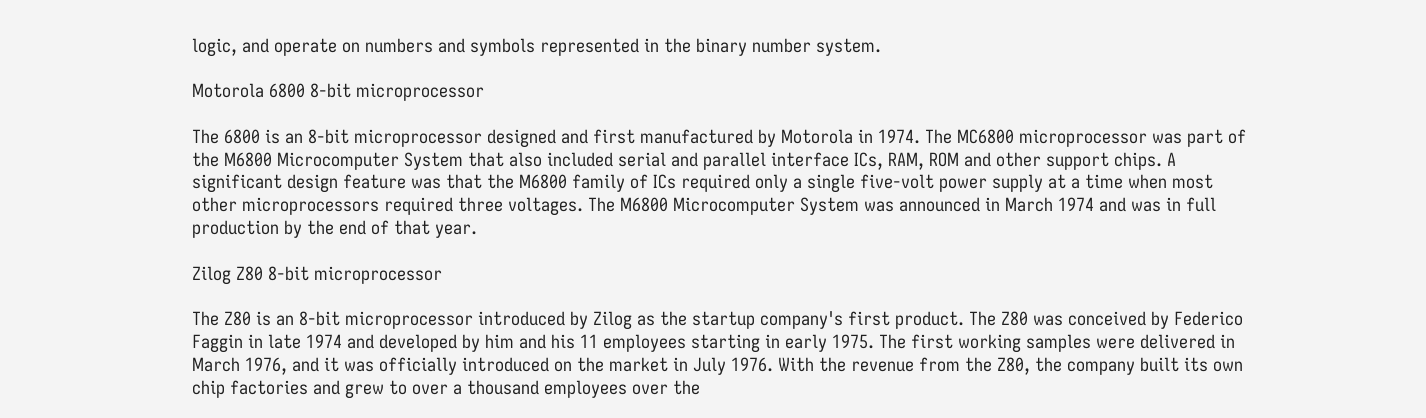logic, and operate on numbers and symbols represented in the binary number system.

Motorola 6800 8-bit microprocessor

The 6800 is an 8-bit microprocessor designed and first manufactured by Motorola in 1974. The MC6800 microprocessor was part of the M6800 Microcomputer System that also included serial and parallel interface ICs, RAM, ROM and other support chips. A significant design feature was that the M6800 family of ICs required only a single five-volt power supply at a time when most other microprocessors required three voltages. The M6800 Microcomputer System was announced in March 1974 and was in full production by the end of that year.

Zilog Z80 8-bit microprocessor

The Z80 is an 8-bit microprocessor introduced by Zilog as the startup company's first product. The Z80 was conceived by Federico Faggin in late 1974 and developed by him and his 11 employees starting in early 1975. The first working samples were delivered in March 1976, and it was officially introduced on the market in July 1976. With the revenue from the Z80, the company built its own chip factories and grew to over a thousand employees over the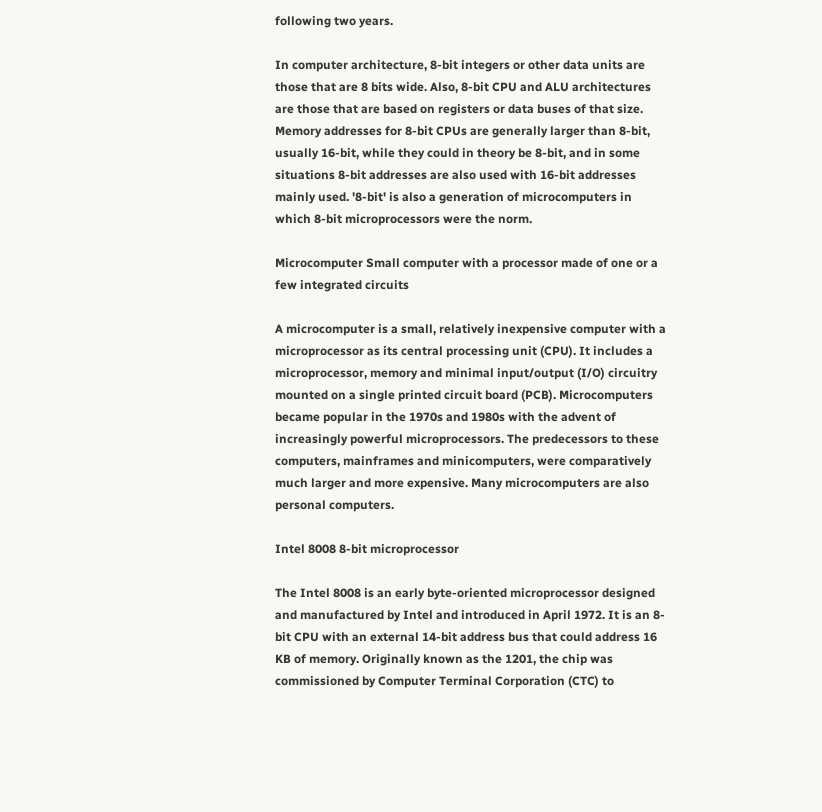following two years.

In computer architecture, 8-bit integers or other data units are those that are 8 bits wide. Also, 8-bit CPU and ALU architectures are those that are based on registers or data buses of that size. Memory addresses for 8-bit CPUs are generally larger than 8-bit, usually 16-bit, while they could in theory be 8-bit, and in some situations 8-bit addresses are also used with 16-bit addresses mainly used. '8-bit' is also a generation of microcomputers in which 8-bit microprocessors were the norm.

Microcomputer Small computer with a processor made of one or a few integrated circuits

A microcomputer is a small, relatively inexpensive computer with a microprocessor as its central processing unit (CPU). It includes a microprocessor, memory and minimal input/output (I/O) circuitry mounted on a single printed circuit board (PCB). Microcomputers became popular in the 1970s and 1980s with the advent of increasingly powerful microprocessors. The predecessors to these computers, mainframes and minicomputers, were comparatively much larger and more expensive. Many microcomputers are also personal computers.

Intel 8008 8-bit microprocessor

The Intel 8008 is an early byte-oriented microprocessor designed and manufactured by Intel and introduced in April 1972. It is an 8-bit CPU with an external 14-bit address bus that could address 16 KB of memory. Originally known as the 1201, the chip was commissioned by Computer Terminal Corporation (CTC) to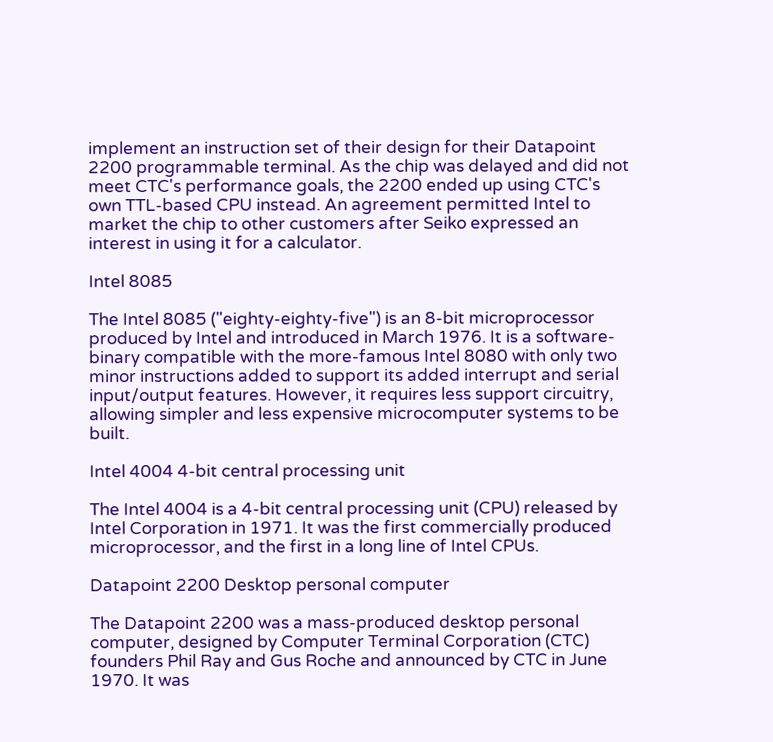implement an instruction set of their design for their Datapoint 2200 programmable terminal. As the chip was delayed and did not meet CTC's performance goals, the 2200 ended up using CTC's own TTL-based CPU instead. An agreement permitted Intel to market the chip to other customers after Seiko expressed an interest in using it for a calculator.

Intel 8085

The Intel 8085 ("eighty-eighty-five") is an 8-bit microprocessor produced by Intel and introduced in March 1976. It is a software-binary compatible with the more-famous Intel 8080 with only two minor instructions added to support its added interrupt and serial input/output features. However, it requires less support circuitry, allowing simpler and less expensive microcomputer systems to be built.

Intel 4004 4-bit central processing unit

The Intel 4004 is a 4-bit central processing unit (CPU) released by Intel Corporation in 1971. It was the first commercially produced microprocessor, and the first in a long line of Intel CPUs.

Datapoint 2200 Desktop personal computer

The Datapoint 2200 was a mass-produced desktop personal computer, designed by Computer Terminal Corporation (CTC) founders Phil Ray and Gus Roche and announced by CTC in June 1970. It was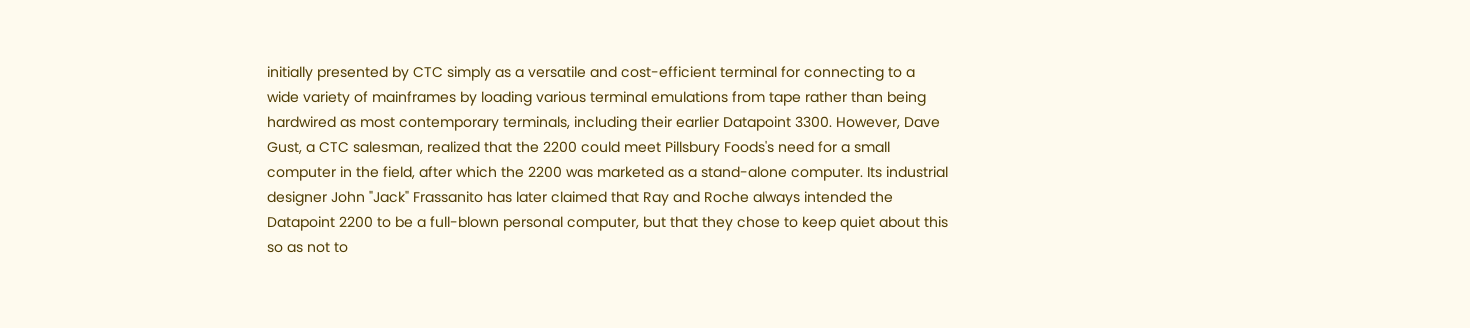initially presented by CTC simply as a versatile and cost-efficient terminal for connecting to a wide variety of mainframes by loading various terminal emulations from tape rather than being hardwired as most contemporary terminals, including their earlier Datapoint 3300. However, Dave Gust, a CTC salesman, realized that the 2200 could meet Pillsbury Foods's need for a small computer in the field, after which the 2200 was marketed as a stand-alone computer. Its industrial designer John "Jack" Frassanito has later claimed that Ray and Roche always intended the Datapoint 2200 to be a full-blown personal computer, but that they chose to keep quiet about this so as not to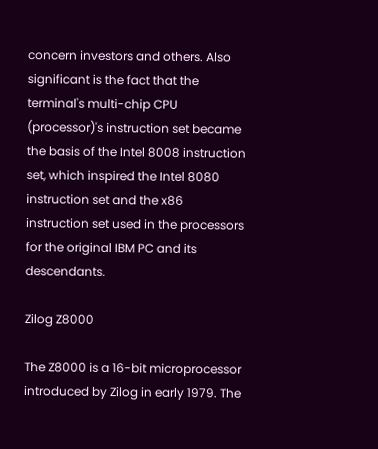concern investors and others. Also significant is the fact that the terminal's multi-chip CPU (processor)'s instruction set became the basis of the Intel 8008 instruction set, which inspired the Intel 8080 instruction set and the x86 instruction set used in the processors for the original IBM PC and its descendants.

Zilog Z8000

The Z8000 is a 16-bit microprocessor introduced by Zilog in early 1979. The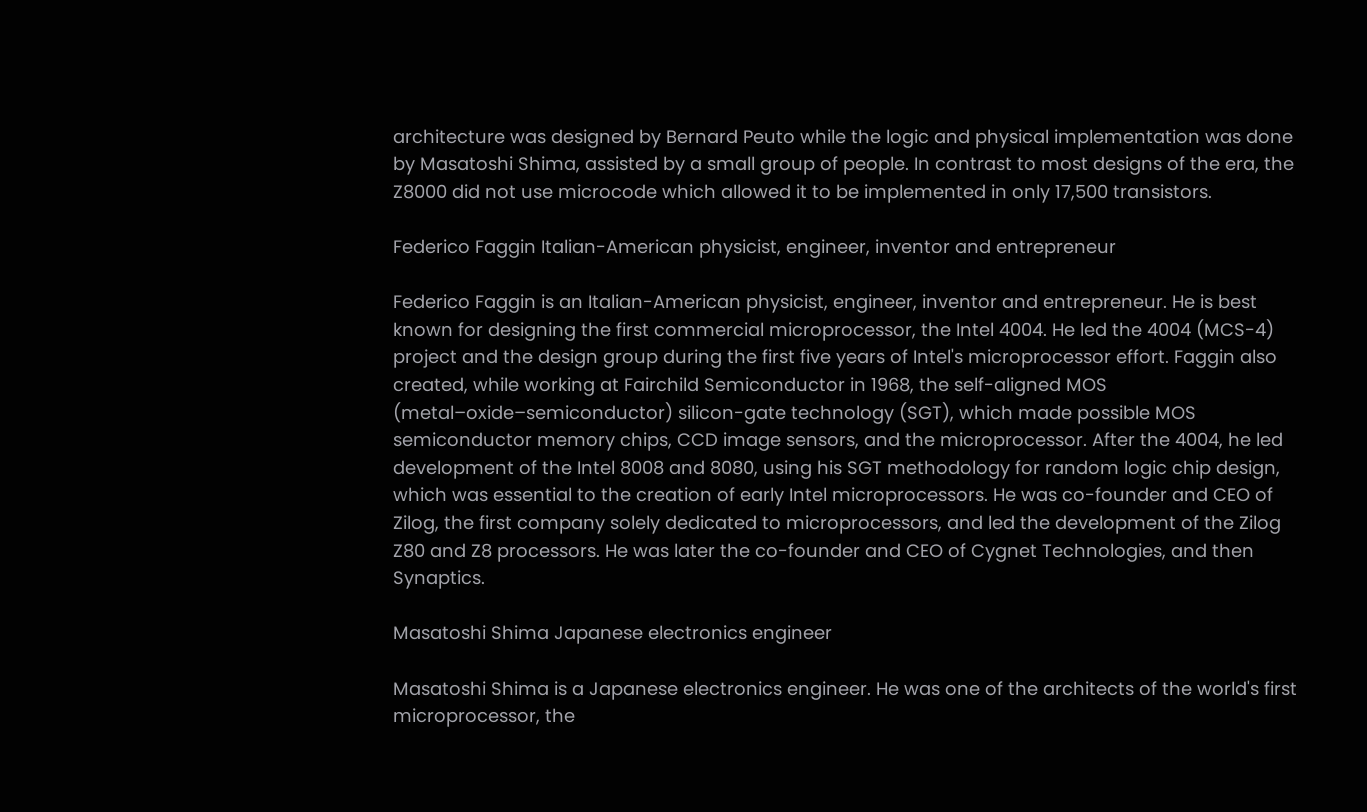architecture was designed by Bernard Peuto while the logic and physical implementation was done by Masatoshi Shima, assisted by a small group of people. In contrast to most designs of the era, the Z8000 did not use microcode which allowed it to be implemented in only 17,500 transistors.

Federico Faggin Italian-American physicist, engineer, inventor and entrepreneur

Federico Faggin is an Italian-American physicist, engineer, inventor and entrepreneur. He is best known for designing the first commercial microprocessor, the Intel 4004. He led the 4004 (MCS-4) project and the design group during the first five years of Intel's microprocessor effort. Faggin also created, while working at Fairchild Semiconductor in 1968, the self-aligned MOS (metal–oxide–semiconductor) silicon-gate technology (SGT), which made possible MOS semiconductor memory chips, CCD image sensors, and the microprocessor. After the 4004, he led development of the Intel 8008 and 8080, using his SGT methodology for random logic chip design, which was essential to the creation of early Intel microprocessors. He was co-founder and CEO of Zilog, the first company solely dedicated to microprocessors, and led the development of the Zilog Z80 and Z8 processors. He was later the co-founder and CEO of Cygnet Technologies, and then Synaptics.

Masatoshi Shima Japanese electronics engineer

Masatoshi Shima is a Japanese electronics engineer. He was one of the architects of the world's first microprocessor, the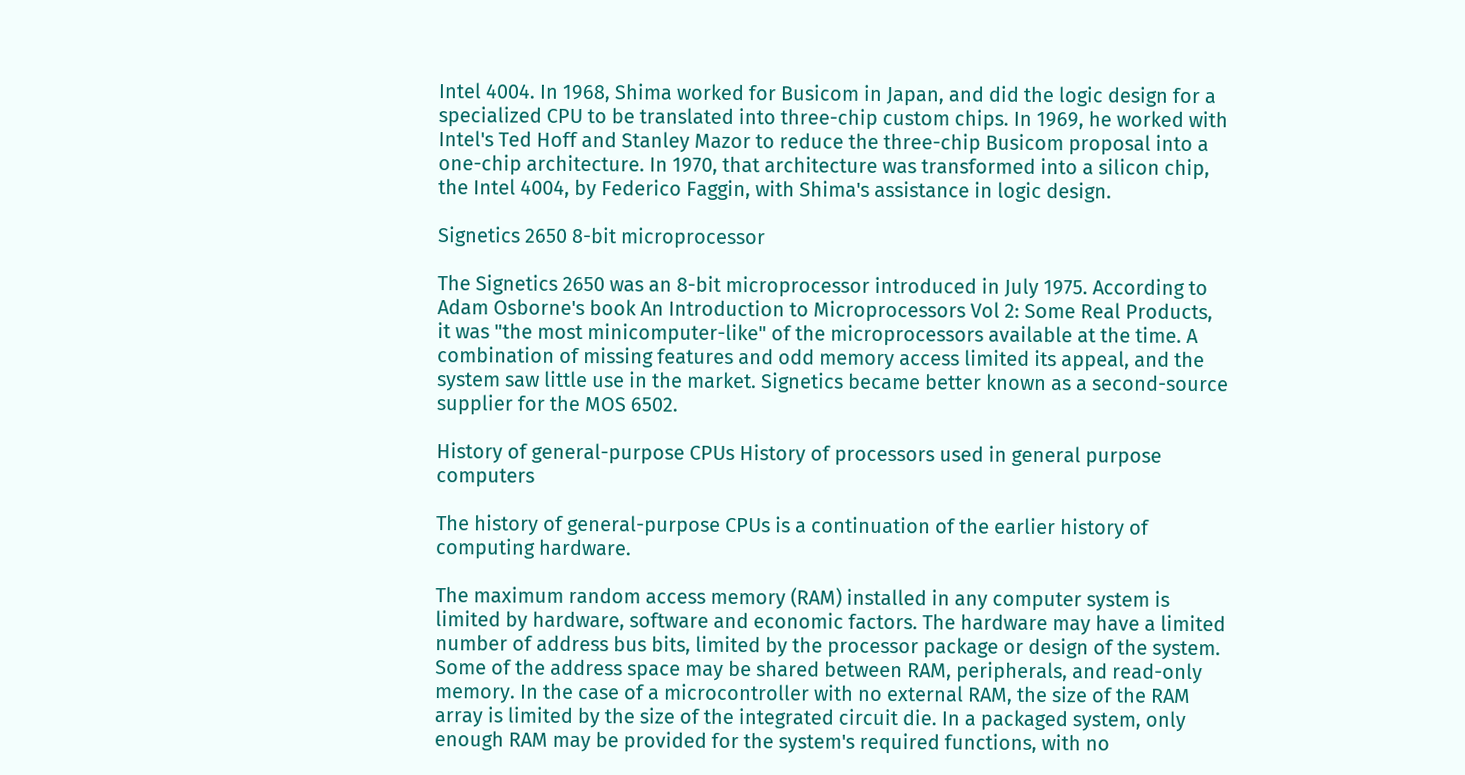Intel 4004. In 1968, Shima worked for Busicom in Japan, and did the logic design for a specialized CPU to be translated into three-chip custom chips. In 1969, he worked with Intel's Ted Hoff and Stanley Mazor to reduce the three-chip Busicom proposal into a one-chip architecture. In 1970, that architecture was transformed into a silicon chip, the Intel 4004, by Federico Faggin, with Shima's assistance in logic design.

Signetics 2650 8-bit microprocessor

The Signetics 2650 was an 8-bit microprocessor introduced in July 1975. According to Adam Osborne's book An Introduction to Microprocessors Vol 2: Some Real Products, it was "the most minicomputer-like" of the microprocessors available at the time. A combination of missing features and odd memory access limited its appeal, and the system saw little use in the market. Signetics became better known as a second-source supplier for the MOS 6502.

History of general-purpose CPUs History of processors used in general purpose computers

The history of general-purpose CPUs is a continuation of the earlier history of computing hardware.

The maximum random access memory (RAM) installed in any computer system is limited by hardware, software and economic factors. The hardware may have a limited number of address bus bits, limited by the processor package or design of the system. Some of the address space may be shared between RAM, peripherals, and read-only memory. In the case of a microcontroller with no external RAM, the size of the RAM array is limited by the size of the integrated circuit die. In a packaged system, only enough RAM may be provided for the system's required functions, with no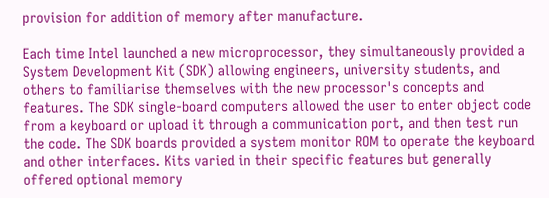provision for addition of memory after manufacture.

Each time Intel launched a new microprocessor, they simultaneously provided a System Development Kit (SDK) allowing engineers, university students, and others to familiarise themselves with the new processor's concepts and features. The SDK single-board computers allowed the user to enter object code from a keyboard or upload it through a communication port, and then test run the code. The SDK boards provided a system monitor ROM to operate the keyboard and other interfaces. Kits varied in their specific features but generally offered optional memory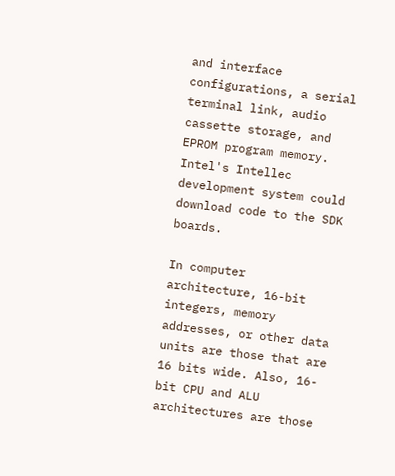and interface configurations, a serial terminal link, audio cassette storage, and EPROM program memory. Intel's Intellec development system could download code to the SDK boards.

In computer architecture, 16-bit integers, memory addresses, or other data units are those that are 16 bits wide. Also, 16-bit CPU and ALU architectures are those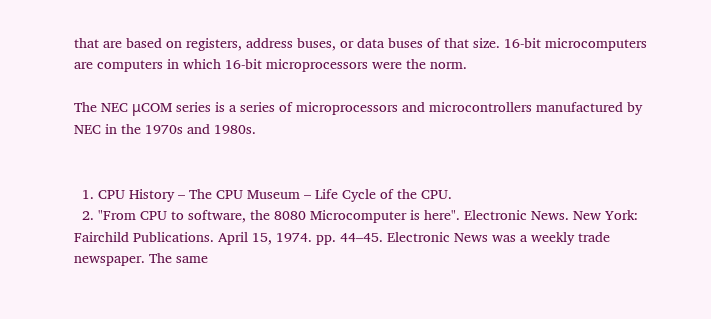that are based on registers, address buses, or data buses of that size. 16-bit microcomputers are computers in which 16-bit microprocessors were the norm.

The NEC μCOM series is a series of microprocessors and microcontrollers manufactured by NEC in the 1970s and 1980s.


  1. CPU History – The CPU Museum – Life Cycle of the CPU.
  2. "From CPU to software, the 8080 Microcomputer is here". Electronic News. New York: Fairchild Publications. April 15, 1974. pp. 44–45. Electronic News was a weekly trade newspaper. The same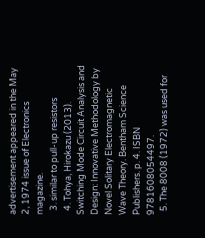advertisement appeared in the May 2, 1974 issue of Electronics magazine.
  3. similar to pull-up resistors
  4. Tohya, Hirokazu (2013). Switching Mode Circuit Analysis and Design: Innovative Methodology by Novel Solitary Electromagnetic Wave Theory. Bentham Science Publishers. p. 4. ISBN   9781608054497.
  5. The 8008 (1972) was used for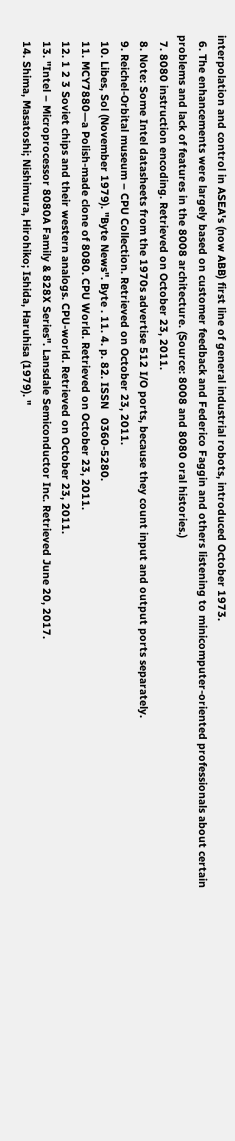interpolation and control in ASEA's (now ABB) first line of general industrial robots, introduced October 1973.
  6. The enhancements were largely based on customer feedback and Federico Faggin and others listening to minicomputer-oriented professionals about certain problems and lack of features in the 8008 architecture. (Source: 8008 and 8080 oral histories.)
  7. 8080 instruction encoding. Retrieved on October 23, 2011.
  8. Note: Some Intel datasheets from the 1970s advertise 512 I/O ports, because they count input and output ports separately.
  9. Reichel-Orbital museum – CPU Collection. Retrieved on October 23, 2011.
  10. Libes, Sol (November 1979). "Byte News". Byte . 11. 4. p. 82. ISSN   0360-5280.
  11. MCY7880—a Polish-made clone of 8080. CPU World. Retrieved on October 23, 2011.
  12. 1 2 3 Soviet chips and their western analogs. CPU-world. Retrieved on October 23, 2011.
  13. "Intel – Microprocessor 8080A Family & 828X Series". Lansdale Semiconductor Inc. Retrieved June 20, 2017.
  14. Shima, Masatoshi; Nishimura, Hirohiko; Ishida, Haruhisa (1979). "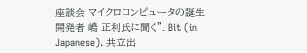座談会 マイクロコンピュータの誕生 開発者 嶋 正利氏に聞く". Bit (in Japanese). 共立出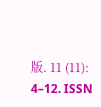版. 11 (11): 4–12. ISSN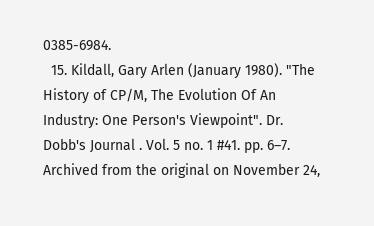0385-6984.
  15. Kildall, Gary Arlen (January 1980). "The History of CP/M, The Evolution Of An Industry: One Person's Viewpoint". Dr. Dobb's Journal . Vol. 5 no. 1 #41. pp. 6–7. Archived from the original on November 24,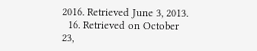2016. Retrieved June 3, 2013.
  16. Retrieved on October 23,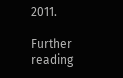2011.

Further reading